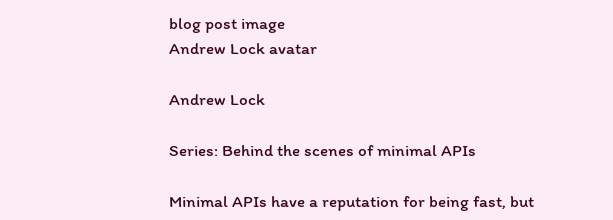blog post image
Andrew Lock avatar

Andrew Lock

Series: Behind the scenes of minimal APIs

Minimal APIs have a reputation for being fast, but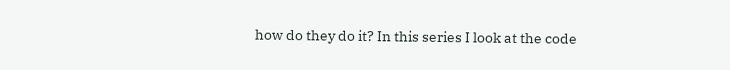how do they do it? In this series I look at the code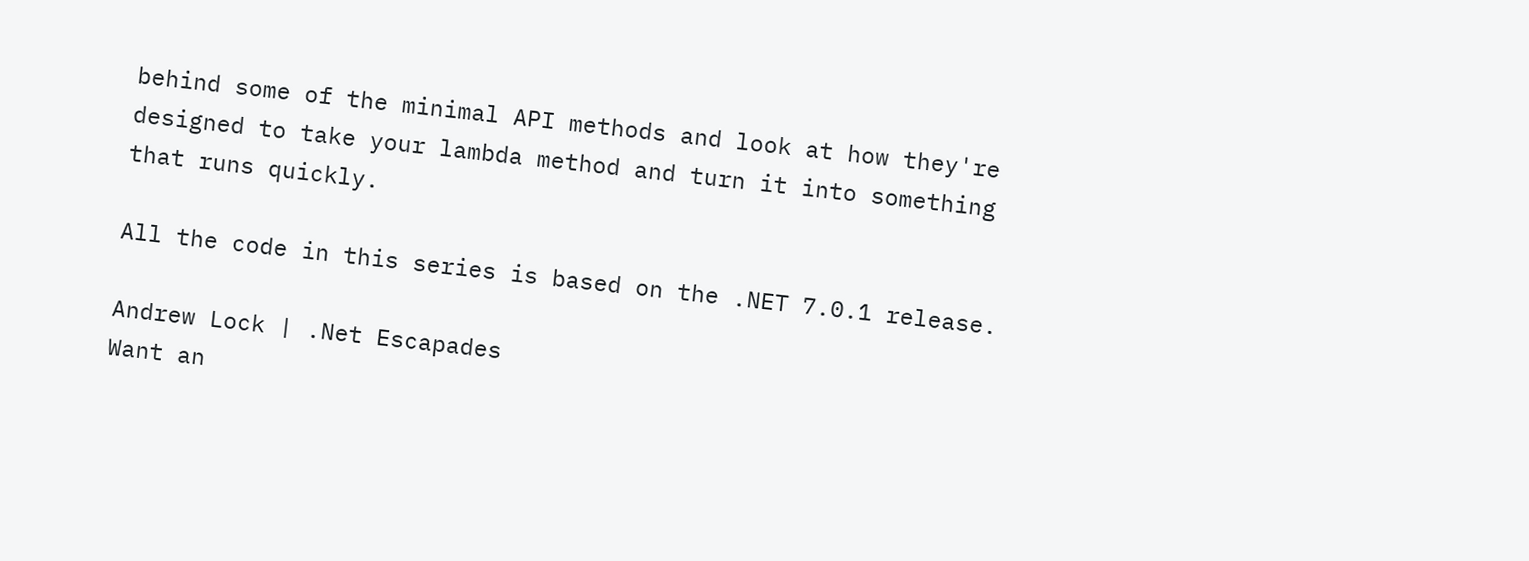behind some of the minimal API methods and look at how they're designed to take your lambda method and turn it into something that runs quickly.

All the code in this series is based on the .NET 7.0.1 release.

Andrew Lock | .Net Escapades
Want an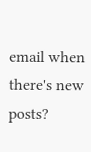email when
there's new posts?